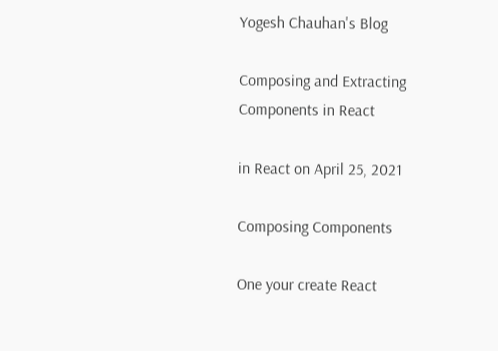Yogesh Chauhan's Blog

Composing and Extracting Components in React

in React on April 25, 2021

Composing Components

One your create React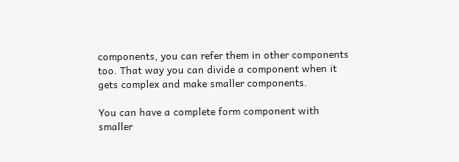components, you can refer them in other components too. That way you can divide a component when it gets complex and make smaller components.

You can have a complete form component with smaller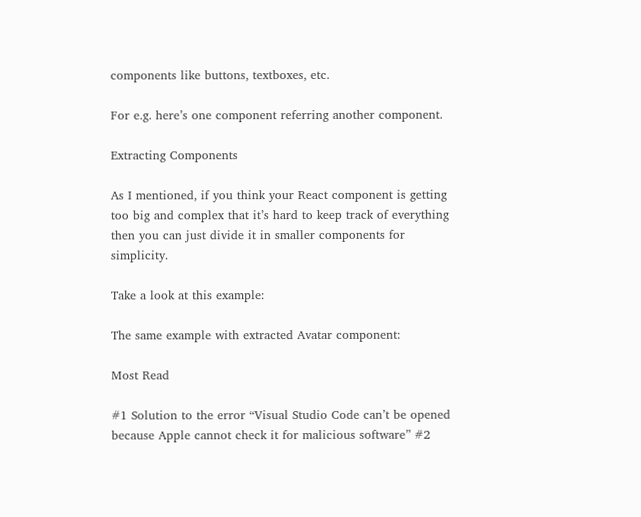components like buttons, textboxes, etc.

For e.g. here’s one component referring another component.

Extracting Components

As I mentioned, if you think your React component is getting too big and complex that it’s hard to keep track of everything then you can just divide it in smaller components for simplicity.

Take a look at this example:

The same example with extracted Avatar component:

Most Read

#1 Solution to the error “Visual Studio Code can’t be opened because Apple cannot check it for malicious software” #2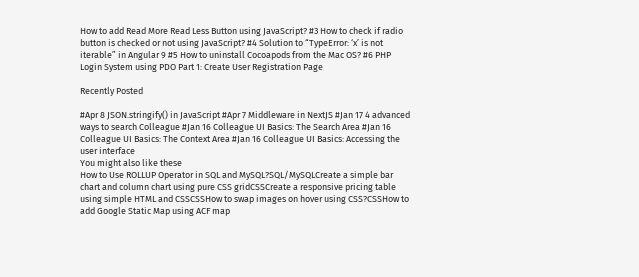How to add Read More Read Less Button using JavaScript? #3 How to check if radio button is checked or not using JavaScript? #4 Solution to “TypeError: ‘x’ is not iterable” in Angular 9 #5 How to uninstall Cocoapods from the Mac OS? #6 PHP Login System using PDO Part 1: Create User Registration Page

Recently Posted

#Apr 8 JSON.stringify() in JavaScript #Apr 7 Middleware in NextJS #Jan 17 4 advanced ways to search Colleague #Jan 16 Colleague UI Basics: The Search Area #Jan 16 Colleague UI Basics: The Context Area #Jan 16 Colleague UI Basics: Accessing the user interface
You might also like these
How to Use ROLLUP Operator in SQL and MySQL?SQL/MySQLCreate a simple bar chart and column chart using pure CSS gridCSSCreate a responsive pricing table using simple HTML and CSSCSSHow to swap images on hover using CSS?CSSHow to add Google Static Map using ACF map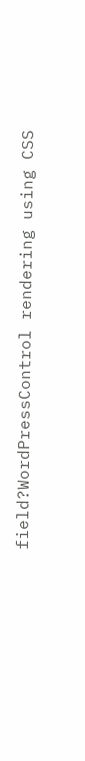field?WordPressControl rendering using CSS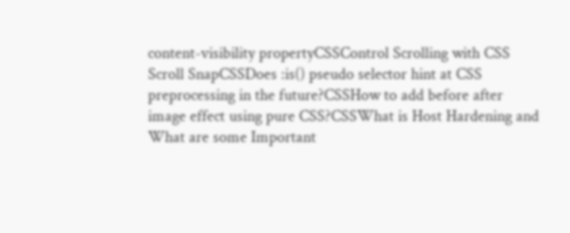content-visibility propertyCSSControl Scrolling with CSS Scroll SnapCSSDoes :is() pseudo selector hint at CSS preprocessing in the future?CSSHow to add before after image effect using pure CSS?CSSWhat is Host Hardening and What are some Important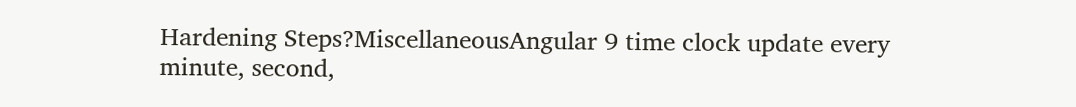Hardening Steps?MiscellaneousAngular 9 time clock update every minute, second,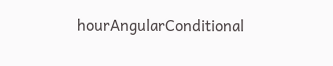hourAngularConditional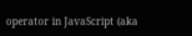operator in JavaScript (aka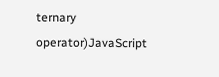ternary operator)JavaScript